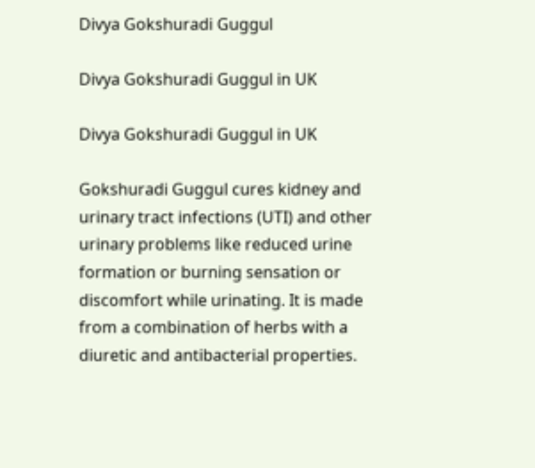Divya Gokshuradi Guggul

Divya Gokshuradi Guggul in UK

Divya Gokshuradi Guggul in UK

Gokshuradi Guggul cures kidney and urinary tract infections (UTI) and other urinary problems like reduced urine formation or burning sensation or discomfort while urinating. It is made from a combination of herbs with a diuretic and antibacterial properties.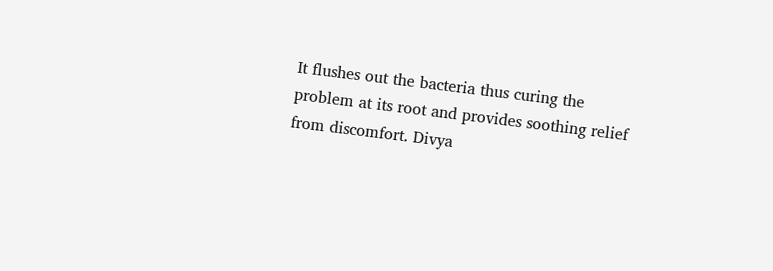It flushes out the bacteria thus curing the problem at its root and provides soothing relief from discomfort. Divya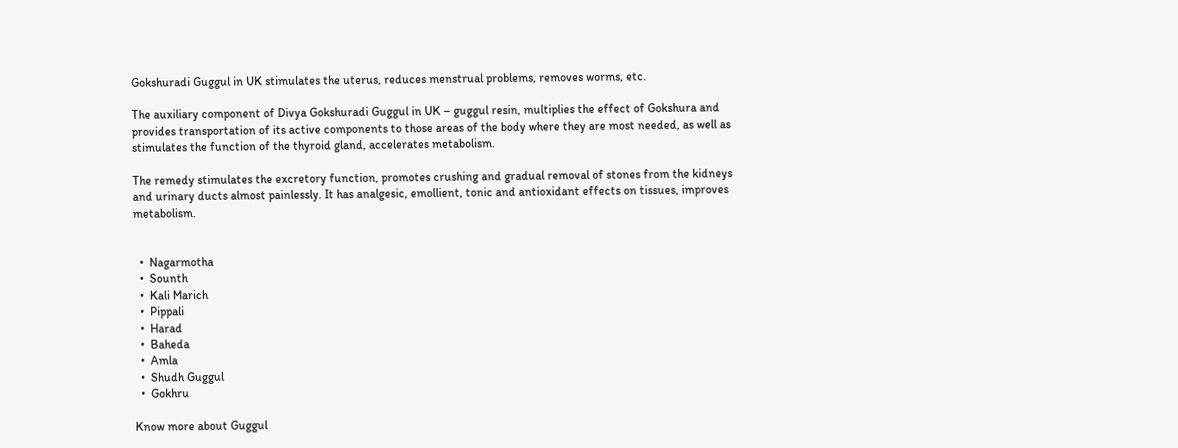Gokshuradi Guggul in UK stimulates the uterus, reduces menstrual problems, removes worms, etc.

The auxiliary component of Divya Gokshuradi Guggul in UK – guggul resin, multiplies the effect of Gokshura and provides transportation of its active components to those areas of the body where they are most needed, as well as stimulates the function of the thyroid gland, accelerates metabolism.

The remedy stimulates the excretory function, promotes crushing and gradual removal of stones from the kidneys and urinary ducts almost painlessly. It has analgesic, emollient, tonic and antioxidant effects on tissues, improves metabolism.


  •  Nagarmotha
  •  Sounth
  •  Kali Marich
  •  Pippali
  •  Harad
  •  Baheda
  •  Amla
  •  Shudh Guggul
  •  Gokhru

Know more about Guggul